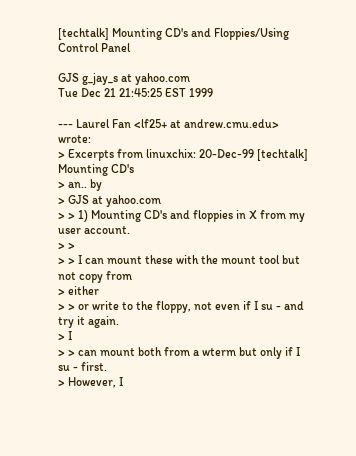[techtalk] Mounting CD's and Floppies/Using Control Panel

GJS g_jay_s at yahoo.com
Tue Dec 21 21:45:25 EST 1999

--- Laurel Fan <lf25+ at andrew.cmu.edu> wrote:
> Excerpts from linuxchix: 20-Dec-99 [techtalk] Mounting CD's
> an.. by
> GJS at yahoo.com
> > 1) Mounting CD's and floppies in X from my user account.
> >
> > I can mount these with the mount tool but not copy from
> either
> > or write to the floppy, not even if I su - and try it again.
> I
> > can mount both from a wterm but only if I su - first.
> However, I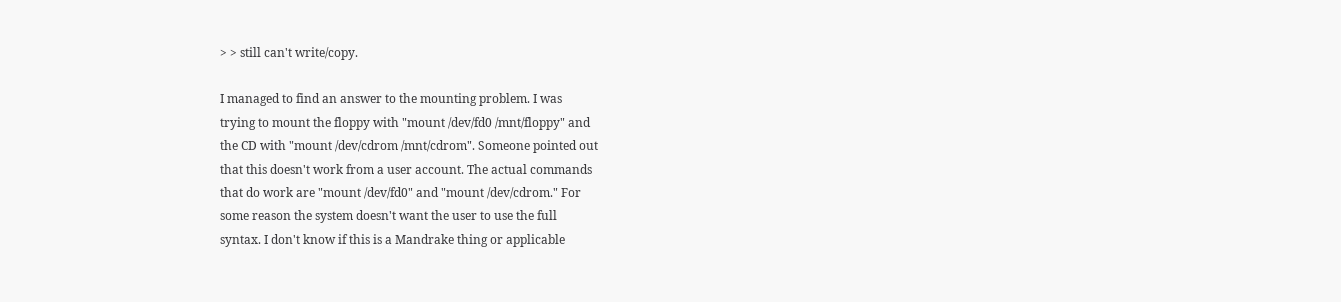> > still can't write/copy.

I managed to find an answer to the mounting problem. I was
trying to mount the floppy with "mount /dev/fd0 /mnt/floppy" and
the CD with "mount /dev/cdrom /mnt/cdrom". Someone pointed out
that this doesn't work from a user account. The actual commands
that do work are "mount /dev/fd0" and "mount /dev/cdrom." For
some reason the system doesn't want the user to use the full
syntax. I don't know if this is a Mandrake thing or applicable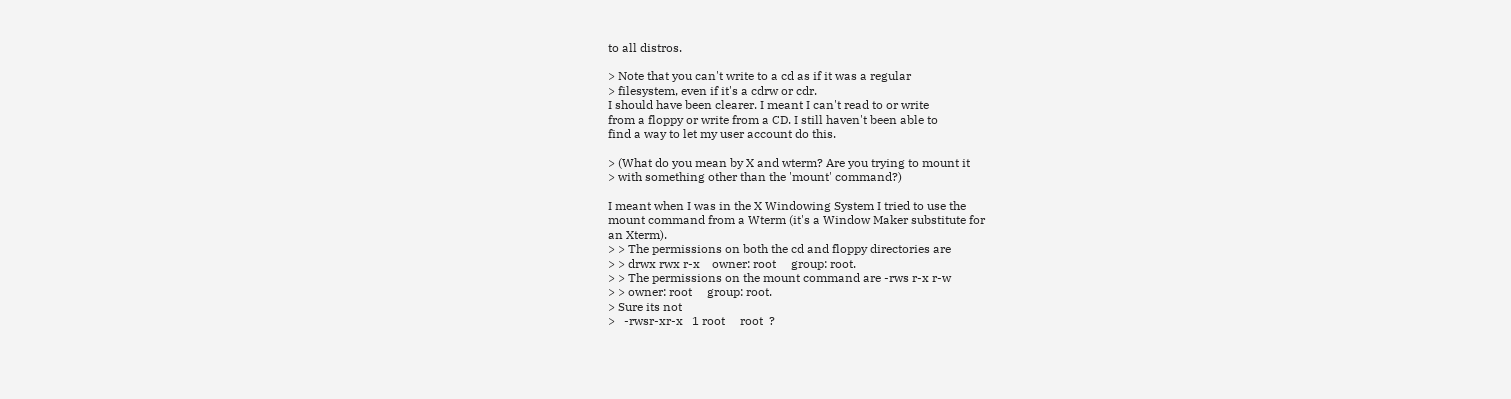to all distros.

> Note that you can't write to a cd as if it was a regular
> filesystem, even if it's a cdrw or cdr.
I should have been clearer. I meant I can't read to or write
from a floppy or write from a CD. I still haven't been able to
find a way to let my user account do this.

> (What do you mean by X and wterm? Are you trying to mount it
> with something other than the 'mount' command?)

I meant when I was in the X Windowing System I tried to use the
mount command from a Wterm (it's a Window Maker substitute for
an Xterm).
> > The permissions on both the cd and floppy directories are
> > drwx rwx r-x    owner: root     group: root.
> > The permissions on the mount command are -rws r-x r-w
> > owner: root     group: root.
> Sure its not
>   -rwsr-xr-x   1 root     root  ?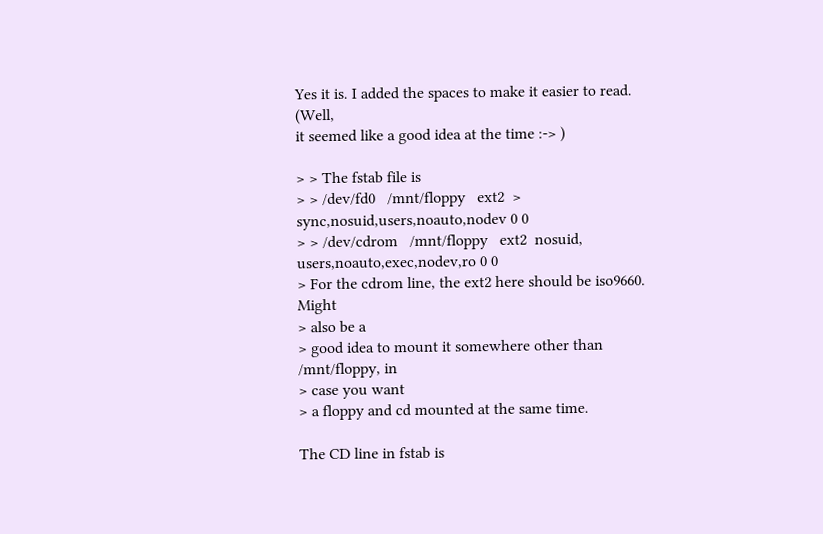Yes it is. I added the spaces to make it easier to read. (Well,
it seemed like a good idea at the time :-> )

> > The fstab file is
> > /dev/fd0   /mnt/floppy   ext2  >
sync,nosuid,users,noauto,nodev 0 0
> > /dev/cdrom   /mnt/floppy   ext2  nosuid,
users,noauto,exec,nodev,ro 0 0
> For the cdrom line, the ext2 here should be iso9660.  Might
> also be a
> good idea to mount it somewhere other than /mnt/floppy, in
> case you want
> a floppy and cd mounted at the same time.

The CD line in fstab is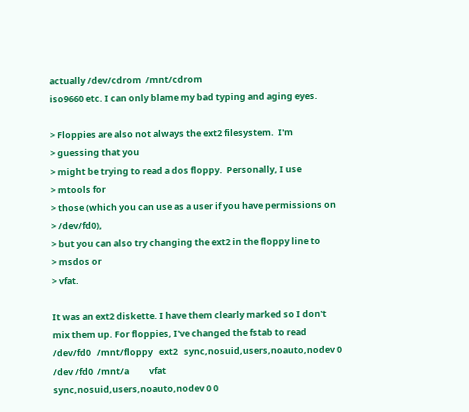actually /dev/cdrom  /mnt/cdrom
iso9660 etc. I can only blame my bad typing and aging eyes.

> Floppies are also not always the ext2 filesystem.  I'm
> guessing that you
> might be trying to read a dos floppy.  Personally, I use
> mtools for
> those (which you can use as a user if you have permissions on
> /dev/fd0),
> but you can also try changing the ext2 in the floppy line to
> msdos or
> vfat.

It was an ext2 diskette. I have them clearly marked so I don't
mix them up. For floppies, I've changed the fstab to read
/dev/fd0   /mnt/floppy   ext2   sync,nosuid,users,noauto,nodev 0
/dev /fd0  /mnt/a          vfat
sync,nosuid,users,noauto,nodev 0 0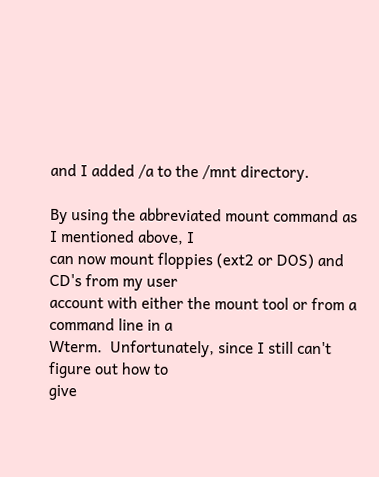and I added /a to the /mnt directory.

By using the abbreviated mount command as I mentioned above, I
can now mount floppies (ext2 or DOS) and CD's from my user
account with either the mount tool or from a command line in a
Wterm.  Unfortunately, since I still can't figure out how to
give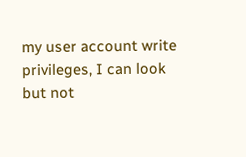my user account write privileges, I can look but not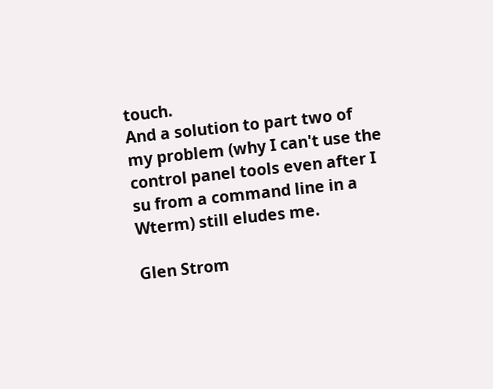touch.
And a solution to part two of my problem (why I can't use the
control panel tools even after I su from a command line in a
Wterm) still eludes me.

Glen Strom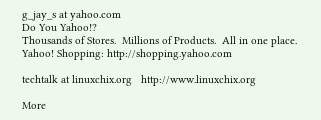g_jay_s at yahoo.com
Do You Yahoo!?
Thousands of Stores.  Millions of Products.  All in one place.
Yahoo! Shopping: http://shopping.yahoo.com

techtalk at linuxchix.org   http://www.linuxchix.org

More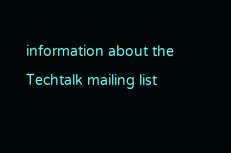information about the Techtalk mailing list